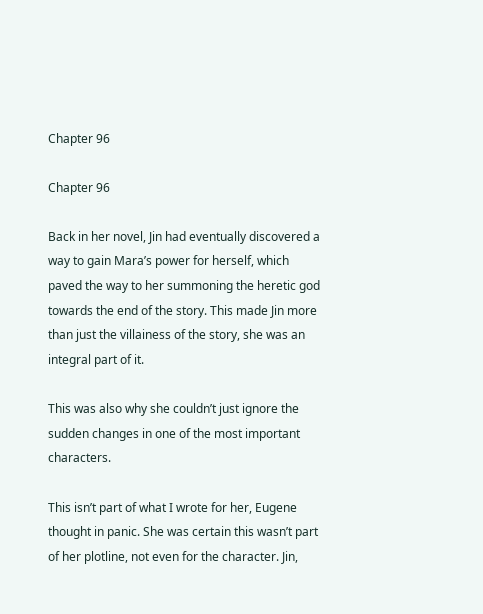Chapter 96

Chapter 96

Back in her novel, Jin had eventually discovered a way to gain Mara’s power for herself, which paved the way to her summoning the heretic god towards the end of the story. This made Jin more than just the villainess of the story, she was an integral part of it.

This was also why she couldn’t just ignore the sudden changes in one of the most important characters.

This isn’t part of what I wrote for her, Eugene thought in panic. She was certain this wasn’t part of her plotline, not even for the character. Jin,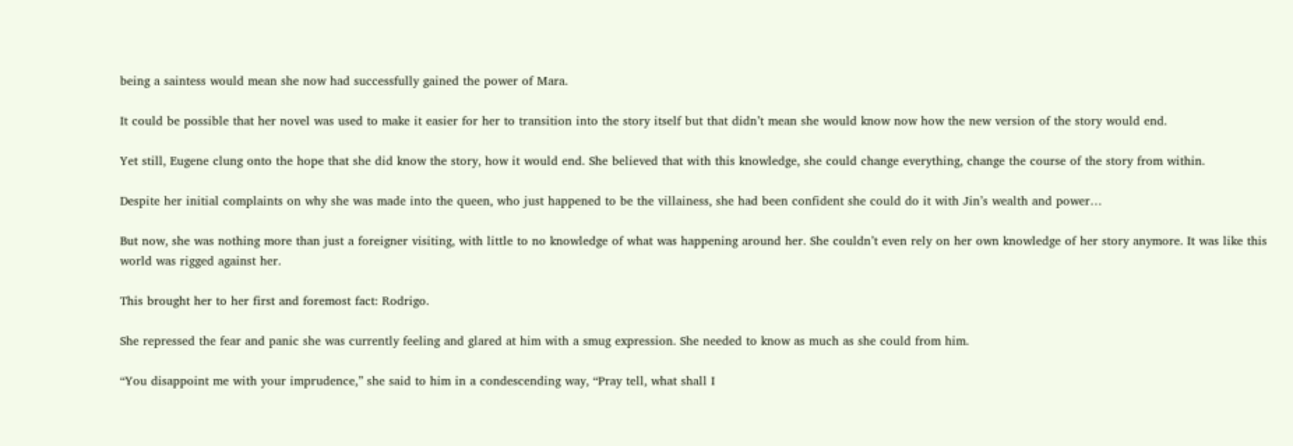being a saintess would mean she now had successfully gained the power of Mara.

It could be possible that her novel was used to make it easier for her to transition into the story itself but that didn’t mean she would know now how the new version of the story would end.

Yet still, Eugene clung onto the hope that she did know the story, how it would end. She believed that with this knowledge, she could change everything, change the course of the story from within.

Despite her initial complaints on why she was made into the queen, who just happened to be the villainess, she had been confident she could do it with Jin’s wealth and power…

But now, she was nothing more than just a foreigner visiting, with little to no knowledge of what was happening around her. She couldn’t even rely on her own knowledge of her story anymore. It was like this world was rigged against her.

This brought her to her first and foremost fact: Rodrigo.

She repressed the fear and panic she was currently feeling and glared at him with a smug expression. She needed to know as much as she could from him.

“You disappoint me with your imprudence,” she said to him in a condescending way, “Pray tell, what shall I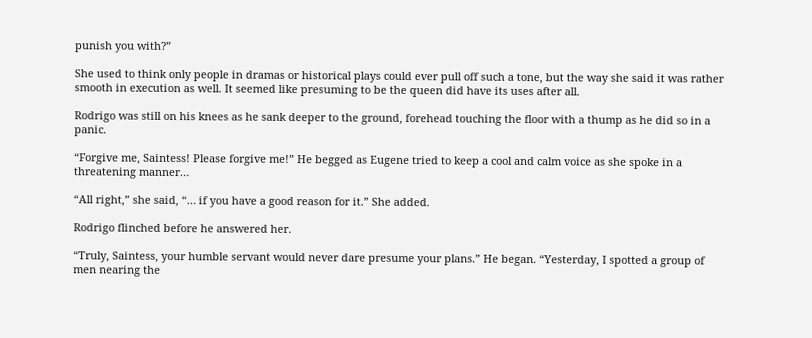punish you with?”

She used to think only people in dramas or historical plays could ever pull off such a tone, but the way she said it was rather smooth in execution as well. It seemed like presuming to be the queen did have its uses after all.

Rodrigo was still on his knees as he sank deeper to the ground, forehead touching the floor with a thump as he did so in a panic.

“Forgive me, Saintess! Please forgive me!” He begged as Eugene tried to keep a cool and calm voice as she spoke in a threatening manner…

“All right,” she said, “… if you have a good reason for it.” She added.

Rodrigo flinched before he answered her.

“Truly, Saintess, your humble servant would never dare presume your plans.” He began. “Yesterday, I spotted a group of men nearing the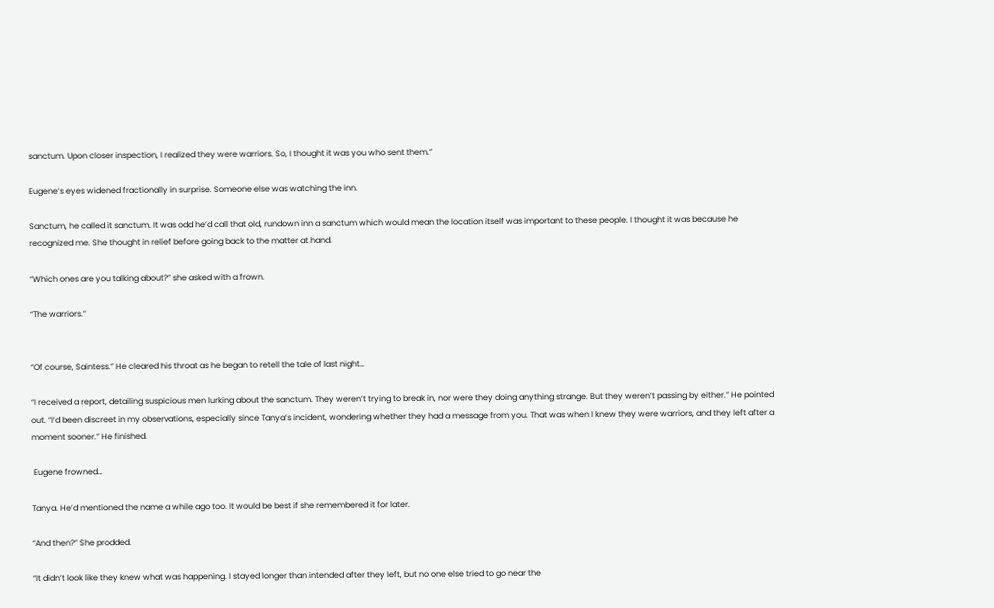sanctum. Upon closer inspection, I realized they were warriors. So, I thought it was you who sent them.”

Eugene’s eyes widened fractionally in surprise. Someone else was watching the inn.

Sanctum, he called it sanctum. It was odd he’d call that old, rundown inn a sanctum which would mean the location itself was important to these people. I thought it was because he recognized me. She thought in relief before going back to the matter at hand.

“Which ones are you talking about?” she asked with a frown.

“The warriors.”


“Of course, Saintess.” He cleared his throat as he began to retell the tale of last night…

“I received a report, detailing suspicious men lurking about the sanctum. They weren’t trying to break in, nor were they doing anything strange. But they weren’t passing by either.” He pointed out. “I’d been discreet in my observations, especially since Tanya’s incident, wondering whether they had a message from you. That was when I knew they were warriors, and they left after a moment sooner.” He finished.

 Eugene frowned…

Tanya. He’d mentioned the name a while ago too. It would be best if she remembered it for later.

“And then?” She prodded.

“It didn’t look like they knew what was happening. I stayed longer than intended after they left, but no one else tried to go near the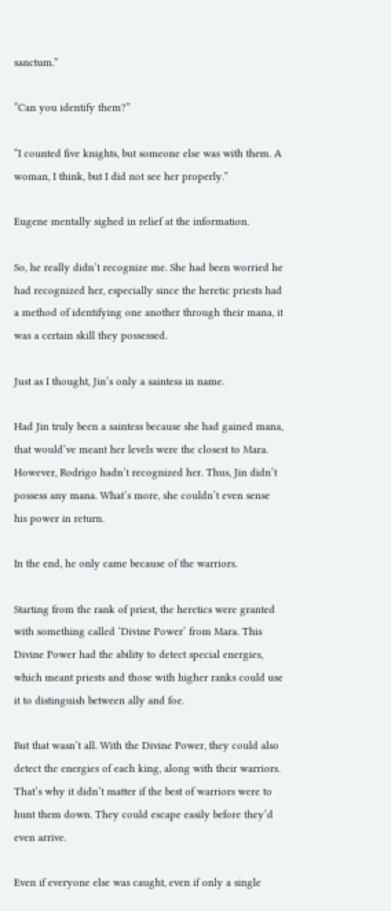sanctum.”

“Can you identify them?”

“I counted five knights, but someone else was with them. A woman, I think, but I did not see her properly.”

Eugene mentally sighed in relief at the information.

So, he really didn’t recognize me. She had been worried he had recognized her, especially since the heretic priests had a method of identifying one another through their mana, it was a certain skill they possessed.

Just as I thought, Jin’s only a saintess in name.

Had Jin truly been a saintess because she had gained mana, that would’ve meant her levels were the closest to Mara. However, Rodrigo hadn’t recognized her. Thus, Jin didn’t possess any mana. What’s more, she couldn’t even sense his power in return.

In the end, he only came because of the warriors.

Starting from the rank of priest, the heretics were granted with something called ‘Divine Power’ from Mara. This Divine Power had the ability to detect special energies, which meant priests and those with higher ranks could use it to distinguish between ally and foe.

But that wasn’t all. With the Divine Power, they could also detect the energies of each king, along with their warriors. That’s why it didn’t matter if the best of warriors were to hunt them down. They could escape easily before they’d even arrive.

Even if everyone else was caught, even if only a single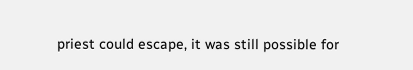priest could escape, it was still possible for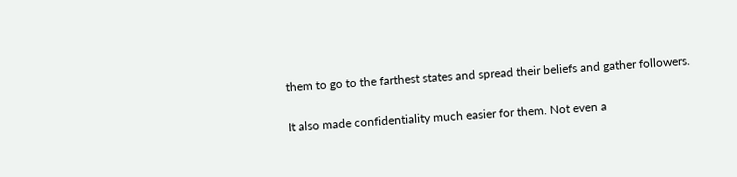them to go to the farthest states and spread their beliefs and gather followers.

It also made confidentiality much easier for them. Not even a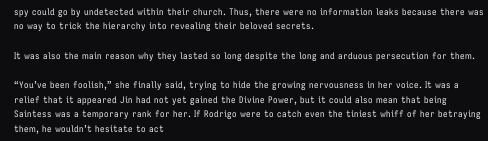spy could go by undetected within their church. Thus, there were no information leaks because there was no way to trick the hierarchy into revealing their beloved secrets.

It was also the main reason why they lasted so long despite the long and arduous persecution for them.

“You’ve been foolish,” she finally said, trying to hide the growing nervousness in her voice. It was a relief that it appeared Jin had not yet gained the Divine Power, but it could also mean that being Saintess was a temporary rank for her. If Rodrigo were to catch even the tiniest whiff of her betraying them, he wouldn’t hesitate to act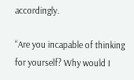accordingly.

“Are you incapable of thinking for yourself? Why would I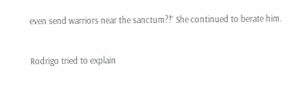even send warriors near the sanctum?!” She continued to berate him.

Rodrigo tried to explain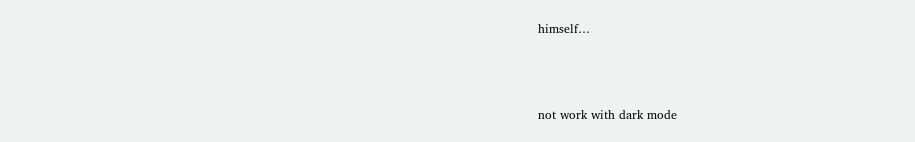himself…



not work with dark mode